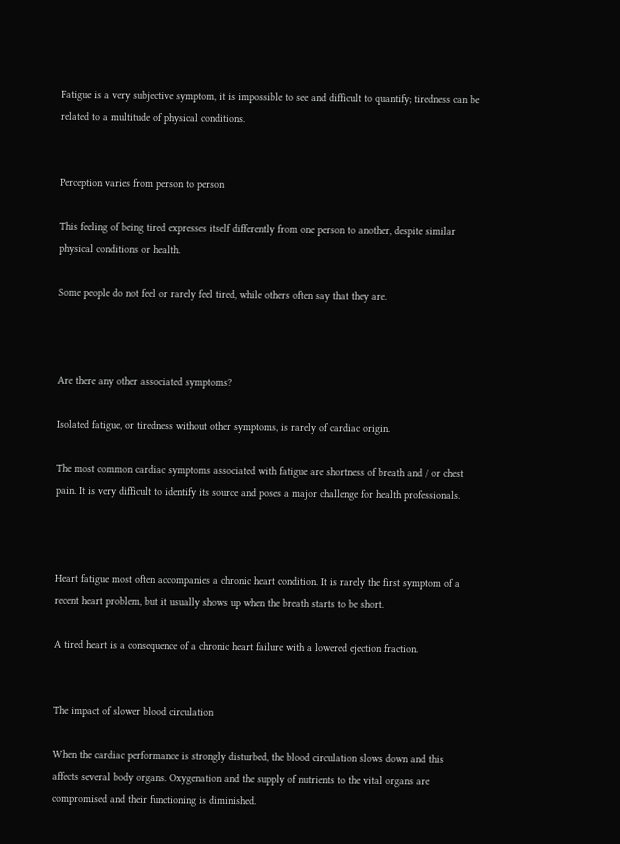Fatigue is a very subjective symptom, it is impossible to see and difficult to quantify; tiredness can be related to a multitude of physical conditions.


Perception varies from person to person

This feeling of being tired expresses itself differently from one person to another, despite similar physical conditions or health.

Some people do not feel or rarely feel tired, while others often say that they are.



Are there any other associated symptoms?

Isolated fatigue, or tiredness without other symptoms, is rarely of cardiac origin.

The most common cardiac symptoms associated with fatigue are shortness of breath and / or chest pain. It is very difficult to identify its source and poses a major challenge for health professionals.



Heart fatigue most often accompanies a chronic heart condition. It is rarely the first symptom of a recent heart problem, but it usually shows up when the breath starts to be short.

A tired heart is a consequence of a chronic heart failure with a lowered ejection fraction.


The impact of slower blood circulation

When the cardiac performance is strongly disturbed, the blood circulation slows down and this affects several body organs. Oxygenation and the supply of nutrients to the vital organs are compromised and their functioning is diminished.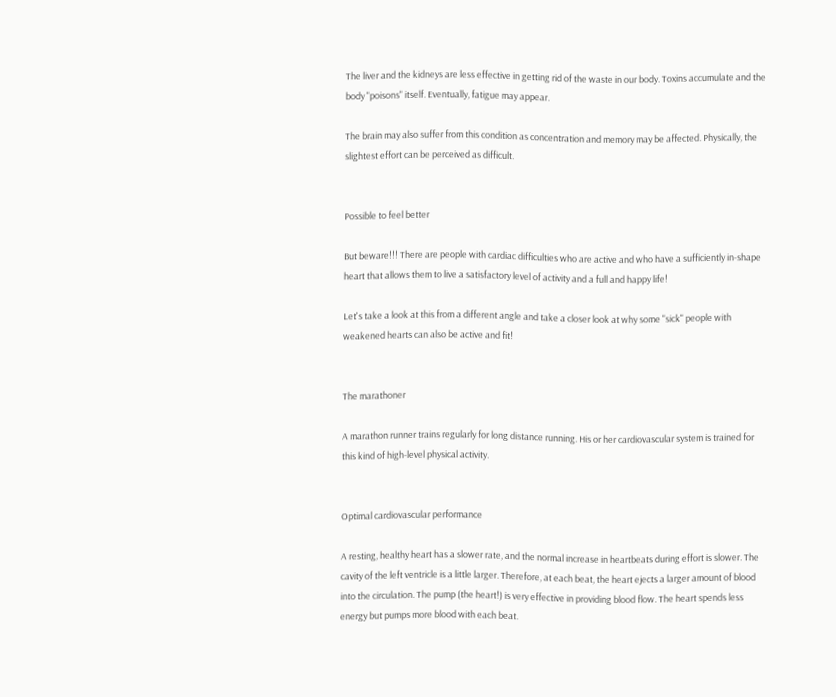The liver and the kidneys are less effective in getting rid of the waste in our body. Toxins accumulate and the body "poisons" itself. Eventually, fatigue may appear.

The brain may also suffer from this condition as concentration and memory may be affected. Physically, the slightest effort can be perceived as difficult.


Possible to feel better

But beware!!! There are people with cardiac difficulties who are active and who have a sufficiently in-shape heart that allows them to live a satisfactory level of activity and a full and happy life!

Let's take a look at this from a different angle and take a closer look at why some "sick" people with weakened hearts can also be active and fit!


The marathoner

A marathon runner trains regularly for long distance running. His or her cardiovascular system is trained for this kind of high-level physical activity.


Optimal cardiovascular performance

A resting, healthy heart has a slower rate, and the normal increase in heartbeats during effort is slower. The cavity of the left ventricle is a little larger. Therefore, at each beat, the heart ejects a larger amount of blood into the circulation. The pump (the heart!) is very effective in providing blood flow. The heart spends less energy but pumps more blood with each beat.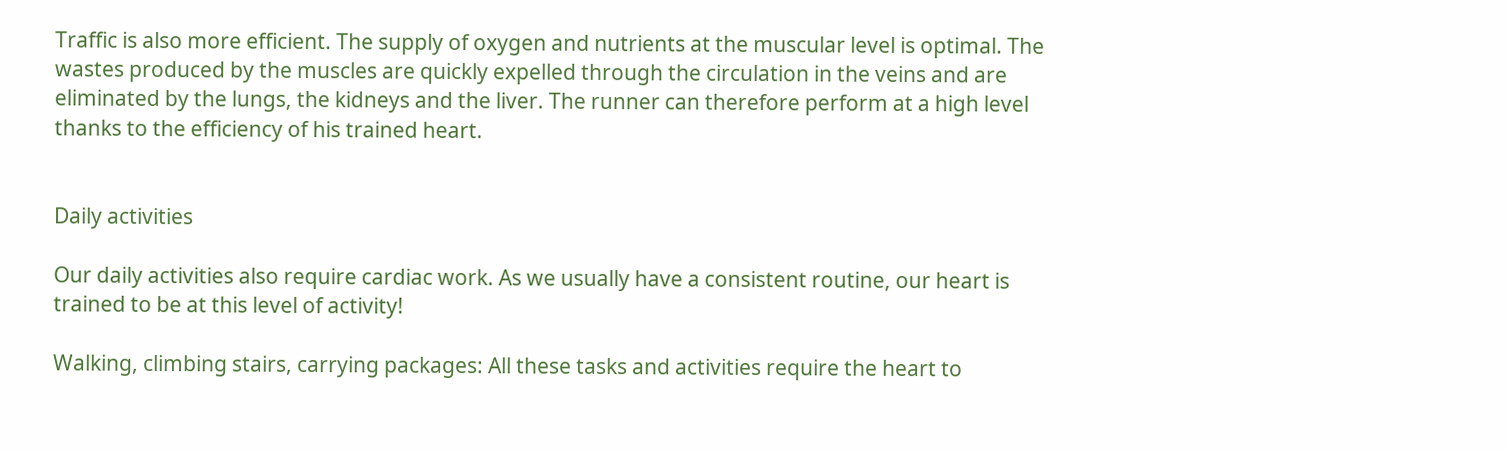Traffic is also more efficient. The supply of oxygen and nutrients at the muscular level is optimal. The wastes produced by the muscles are quickly expelled through the circulation in the veins and are eliminated by the lungs, the kidneys and the liver. The runner can therefore perform at a high level thanks to the efficiency of his trained heart.


Daily activities

Our daily activities also require cardiac work. As we usually have a consistent routine, our heart is trained to be at this level of activity!

Walking, climbing stairs, carrying packages: All these tasks and activities require the heart to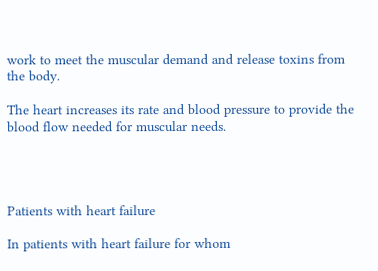work to meet the muscular demand and release toxins from the body.

The heart increases its rate and blood pressure to provide the blood flow needed for muscular needs.




Patients with heart failure

In patients with heart failure for whom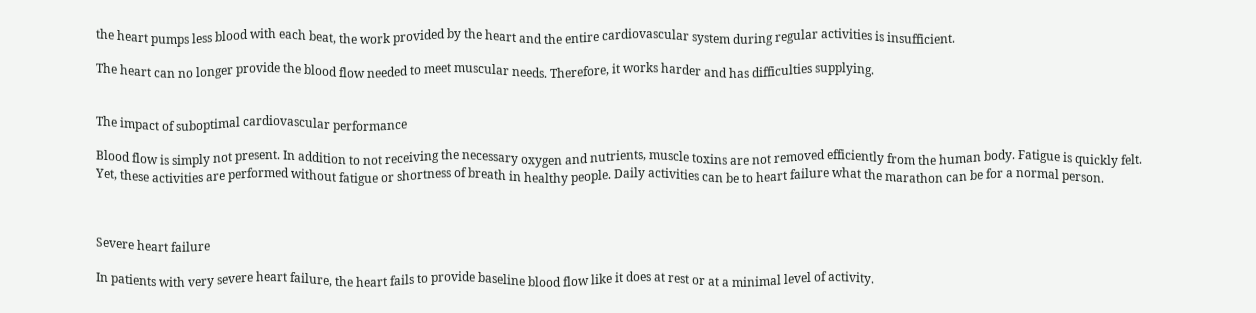the heart pumps less blood with each beat, the work provided by the heart and the entire cardiovascular system during regular activities is insufficient.

The heart can no longer provide the blood flow needed to meet muscular needs. Therefore, it works harder and has difficulties supplying.


The impact of suboptimal cardiovascular performance

Blood flow is simply not present. In addition to not receiving the necessary oxygen and nutrients, muscle toxins are not removed efficiently from the human body. Fatigue is quickly felt. Yet, these activities are performed without fatigue or shortness of breath in healthy people. Daily activities can be to heart failure what the marathon can be for a normal person.



Severe heart failure

In patients with very severe heart failure, the heart fails to provide baseline blood flow like it does at rest or at a minimal level of activity.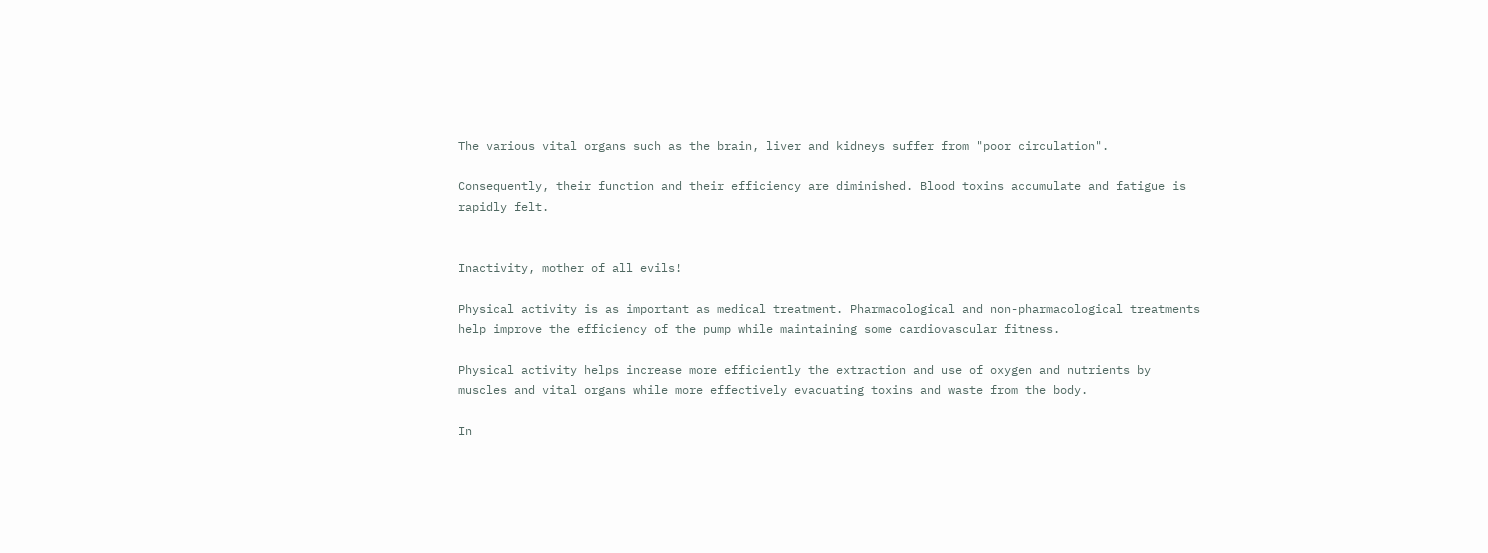The various vital organs such as the brain, liver and kidneys suffer from "poor circulation".

Consequently, their function and their efficiency are diminished. Blood toxins accumulate and fatigue is rapidly felt.


Inactivity, mother of all evils!

Physical activity is as important as medical treatment. Pharmacological and non-pharmacological treatments help improve the efficiency of the pump while maintaining some cardiovascular fitness.

Physical activity helps increase more efficiently the extraction and use of oxygen and nutrients by muscles and vital organs while more effectively evacuating toxins and waste from the body.

In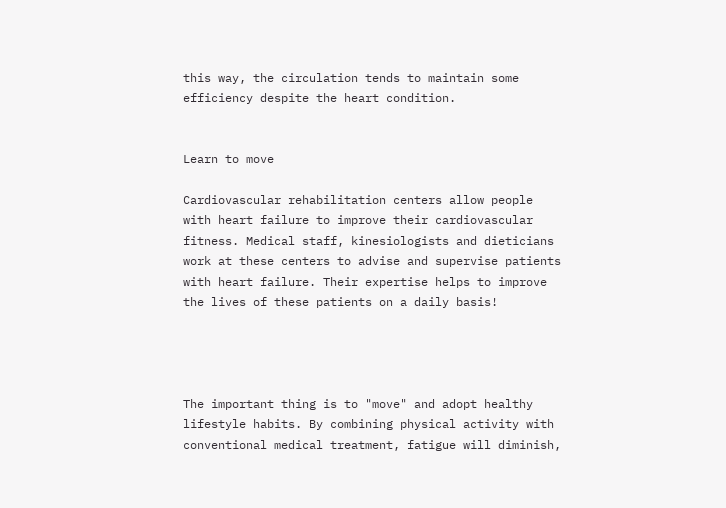this way, the circulation tends to maintain some efficiency despite the heart condition.


Learn to move

Cardiovascular rehabilitation centers allow people with heart failure to improve their cardiovascular fitness. Medical staff, kinesiologists and dieticians work at these centers to advise and supervise patients with heart failure. Their expertise helps to improve the lives of these patients on a daily basis!




The important thing is to "move" and adopt healthy lifestyle habits. By combining physical activity with conventional medical treatment, fatigue will diminish,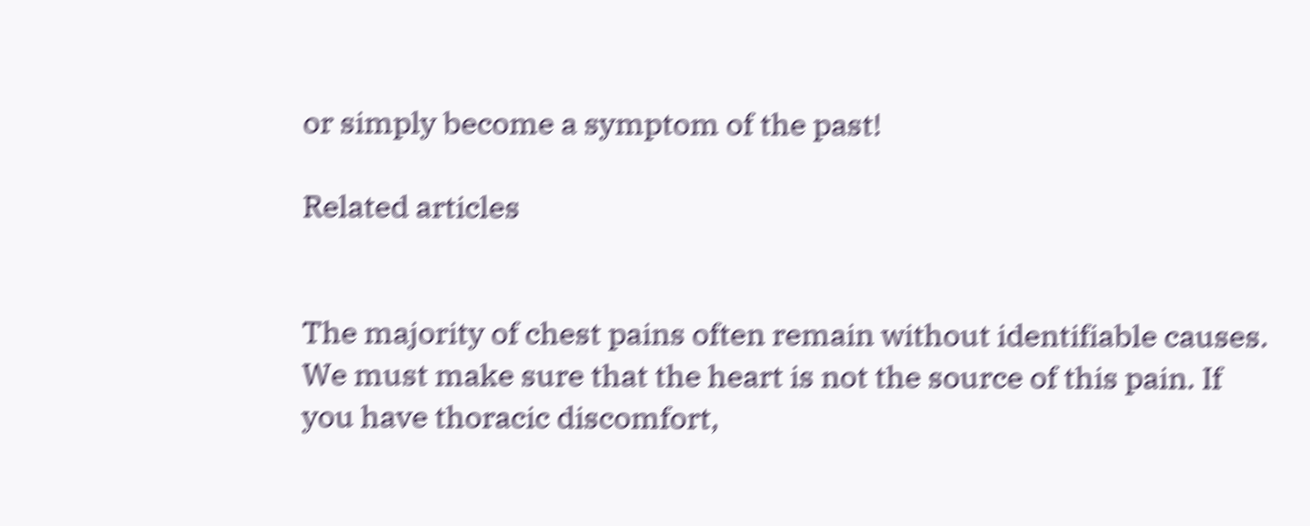or simply become a symptom of the past!

Related articles


The majority of chest pains often remain without identifiable causes. We must make sure that the heart is not the source of this pain. If you have thoracic discomfort,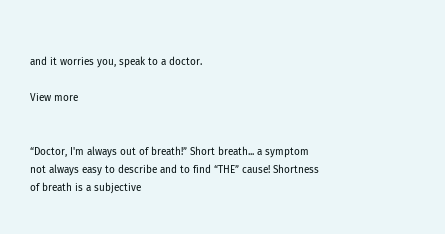and it worries you, speak to a doctor.

View more


“Doctor, I'm always out of breath!” Short breath... a symptom not always easy to describe and to find “THE” cause! Shortness of breath is a subjective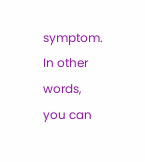symptom. In other words, you can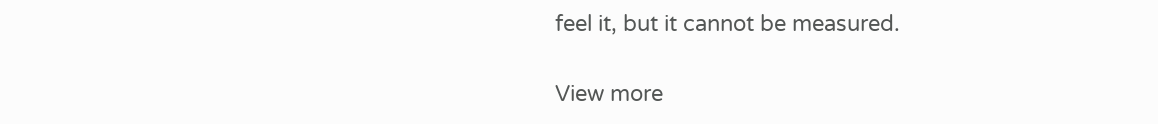feel it, but it cannot be measured.

View more